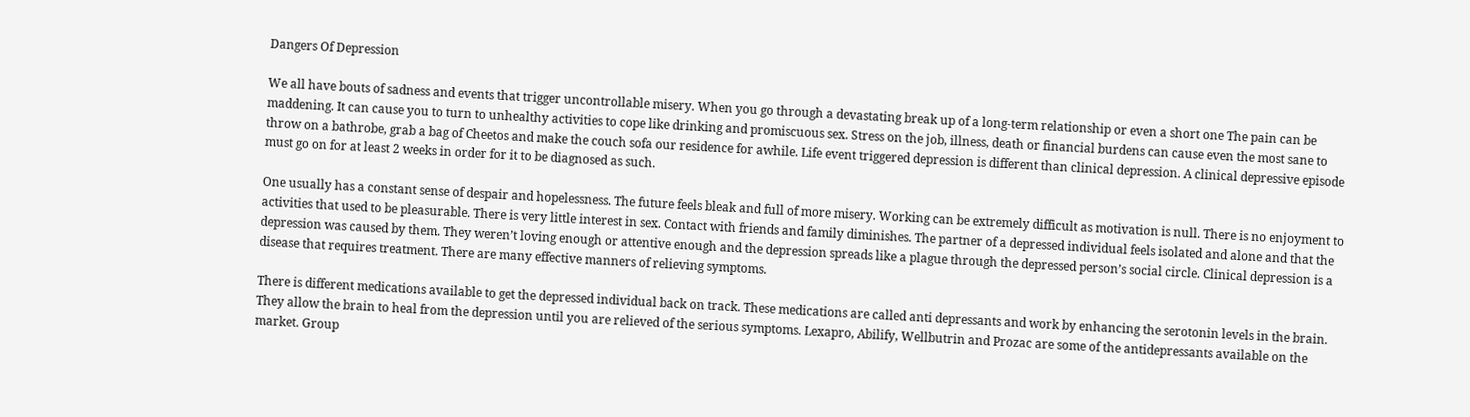Dangers Of Depression

We all have bouts of sadness and events that trigger uncontrollable misery. When you go through a devastating break up of a long-term relationship or even a short one The pain can be maddening. It can cause you to turn to unhealthy activities to cope like drinking and promiscuous sex. Stress on the job, illness, death or financial burdens can cause even the most sane to throw on a bathrobe, grab a bag of Cheetos and make the couch sofa our residence for awhile. Life event triggered depression is different than clinical depression. A clinical depressive episode must go on for at least 2 weeks in order for it to be diagnosed as such.

One usually has a constant sense of despair and hopelessness. The future feels bleak and full of more misery. Working can be extremely difficult as motivation is null. There is no enjoyment to activities that used to be pleasurable. There is very little interest in sex. Contact with friends and family diminishes. The partner of a depressed individual feels isolated and alone and that the depression was caused by them. They weren’t loving enough or attentive enough and the depression spreads like a plague through the depressed person’s social circle. Clinical depression is a disease that requires treatment. There are many effective manners of relieving symptoms.

There is different medications available to get the depressed individual back on track. These medications are called anti depressants and work by enhancing the serotonin levels in the brain. They allow the brain to heal from the depression until you are relieved of the serious symptoms. Lexapro, Abilify, Wellbutrin and Prozac are some of the antidepressants available on the market. Group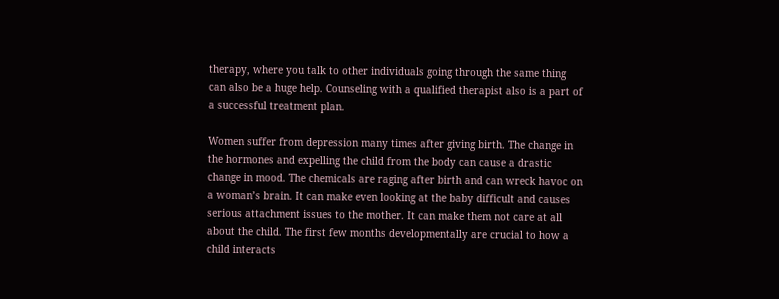therapy, where you talk to other individuals going through the same thing can also be a huge help. Counseling with a qualified therapist also is a part of a successful treatment plan.

Women suffer from depression many times after giving birth. The change in the hormones and expelling the child from the body can cause a drastic change in mood. The chemicals are raging after birth and can wreck havoc on a woman’s brain. It can make even looking at the baby difficult and causes serious attachment issues to the mother. It can make them not care at all about the child. The first few months developmentally are crucial to how a child interacts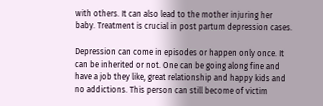with others. It can also lead to the mother injuring her baby. Treatment is crucial in post partum depression cases.

Depression can come in episodes or happen only once. It can be inherited or not. One can be going along fine and have a job they like, great relationship and happy kids and no addictions. This person can still become of victim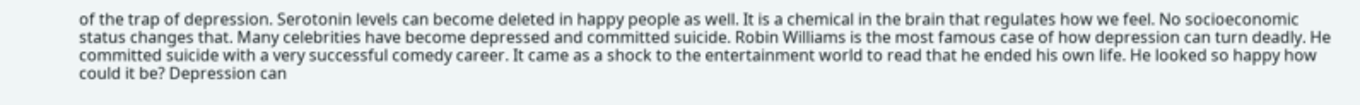of the trap of depression. Serotonin levels can become deleted in happy people as well. It is a chemical in the brain that regulates how we feel. No socioeconomic status changes that. Many celebrities have become depressed and committed suicide. Robin Williams is the most famous case of how depression can turn deadly. He committed suicide with a very successful comedy career. It came as a shock to the entertainment world to read that he ended his own life. He looked so happy how could it be? Depression can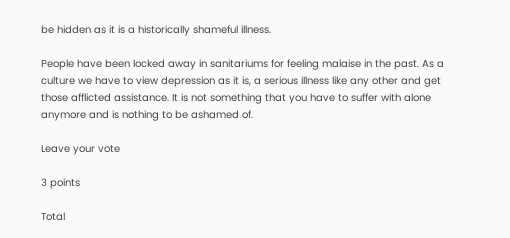be hidden as it is a historically shameful illness.

People have been locked away in sanitariums for feeling malaise in the past. As a culture we have to view depression as it is, a serious illness like any other and get those afflicted assistance. It is not something that you have to suffer with alone anymore and is nothing to be ashamed of.

Leave your vote

3 points

Total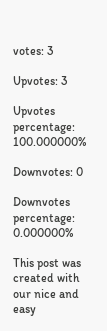votes: 3

Upvotes: 3

Upvotes percentage: 100.000000%

Downvotes: 0

Downvotes percentage: 0.000000%

This post was created with our nice and easy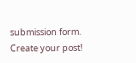submission form. Create your post!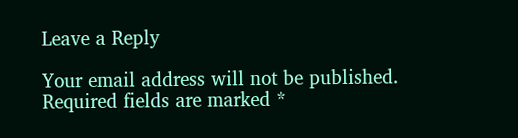Leave a Reply

Your email address will not be published. Required fields are marked *